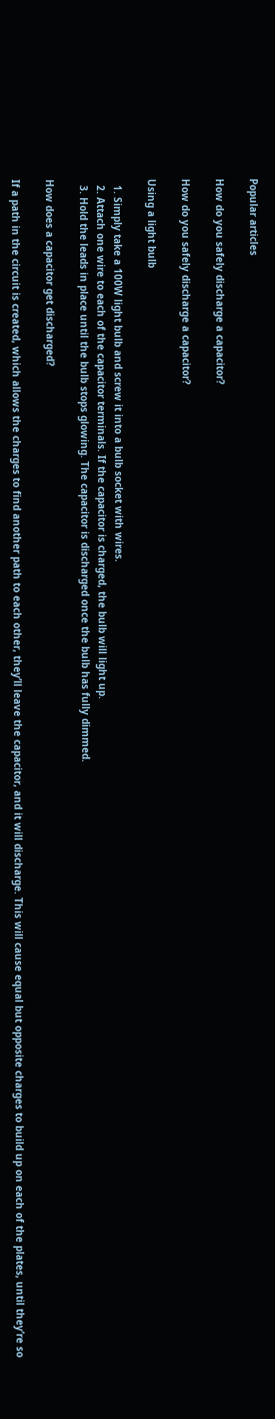Popular articles

How do you safely discharge a capacitor?

How do you safely discharge a capacitor?

Using a light bulb

  1. Simply take a 100W light bulb and screw it into a bulb socket with wires.
  2. Attach one wire to each of the capacitor terminals. If the capacitor is charged, the bulb will light up.
  3. Hold the leads in place until the bulb stops glowing. The capacitor is discharged once the bulb has fully dimmed.

How does a capacitor get discharged?

If a path in the circuit is created, which allows the charges to find another path to each other, they’ll leave the capacitor, and it will discharge. This will cause equal but opposite charges to build up on each of the plates, until they’re so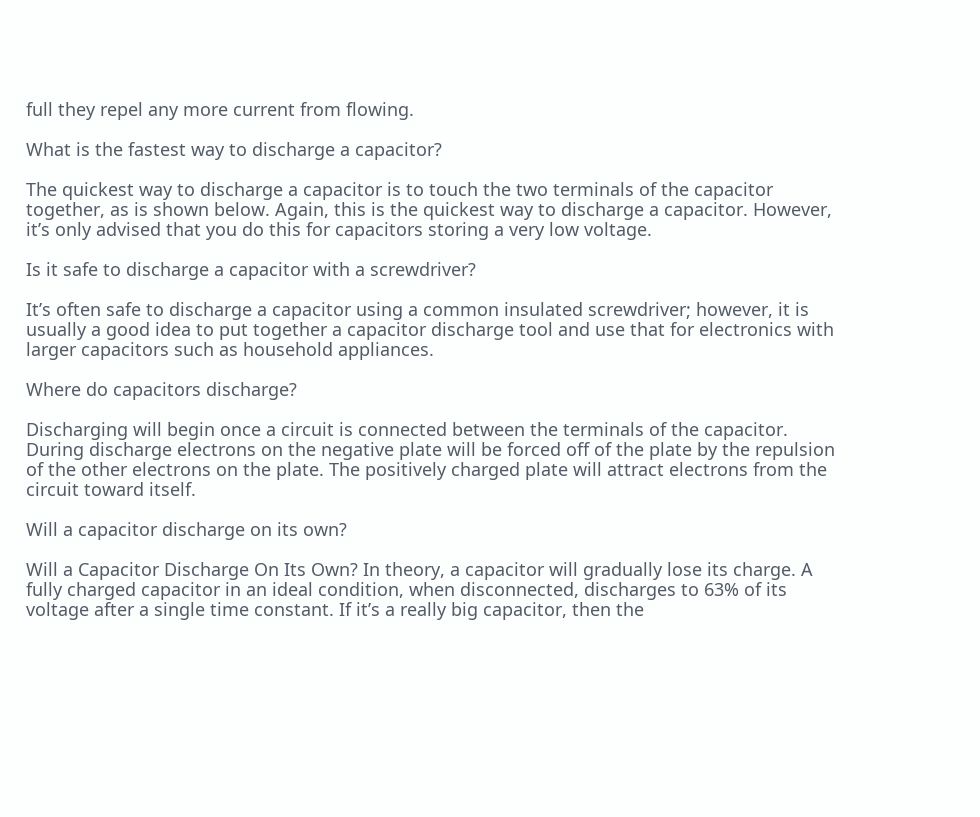full they repel any more current from flowing.

What is the fastest way to discharge a capacitor?

The quickest way to discharge a capacitor is to touch the two terminals of the capacitor together, as is shown below. Again, this is the quickest way to discharge a capacitor. However, it’s only advised that you do this for capacitors storing a very low voltage.

Is it safe to discharge a capacitor with a screwdriver?

It’s often safe to discharge a capacitor using a common insulated screwdriver; however, it is usually a good idea to put together a capacitor discharge tool and use that for electronics with larger capacitors such as household appliances.

Where do capacitors discharge?

Discharging will begin once a circuit is connected between the terminals of the capacitor. During discharge electrons on the negative plate will be forced off of the plate by the repulsion of the other electrons on the plate. The positively charged plate will attract electrons from the circuit toward itself.

Will a capacitor discharge on its own?

Will a Capacitor Discharge On Its Own? In theory, a capacitor will gradually lose its charge. A fully charged capacitor in an ideal condition, when disconnected, discharges to 63% of its voltage after a single time constant. If it’s a really big capacitor, then the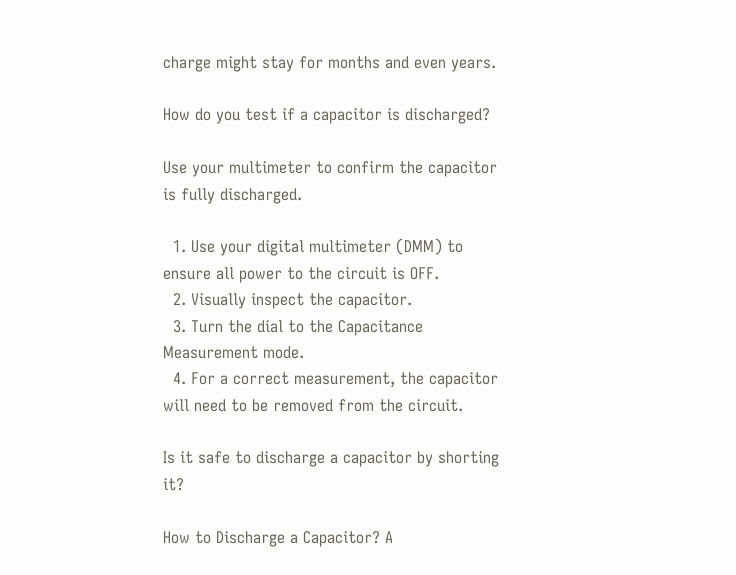charge might stay for months and even years.

How do you test if a capacitor is discharged?

Use your multimeter to confirm the capacitor is fully discharged.

  1. Use your digital multimeter (DMM) to ensure all power to the circuit is OFF.
  2. Visually inspect the capacitor.
  3. Turn the dial to the Capacitance Measurement mode.
  4. For a correct measurement, the capacitor will need to be removed from the circuit.

Is it safe to discharge a capacitor by shorting it?

How to Discharge a Capacitor? A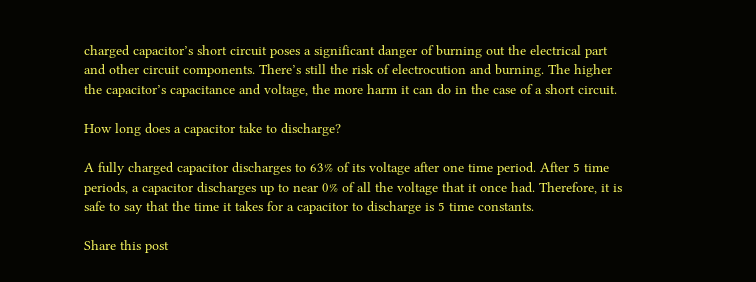charged capacitor’s short circuit poses a significant danger of burning out the electrical part and other circuit components. There’s still the risk of electrocution and burning. The higher the capacitor’s capacitance and voltage, the more harm it can do in the case of a short circuit.

How long does a capacitor take to discharge?

A fully charged capacitor discharges to 63% of its voltage after one time period. After 5 time periods, a capacitor discharges up to near 0% of all the voltage that it once had. Therefore, it is safe to say that the time it takes for a capacitor to discharge is 5 time constants.

Share this post